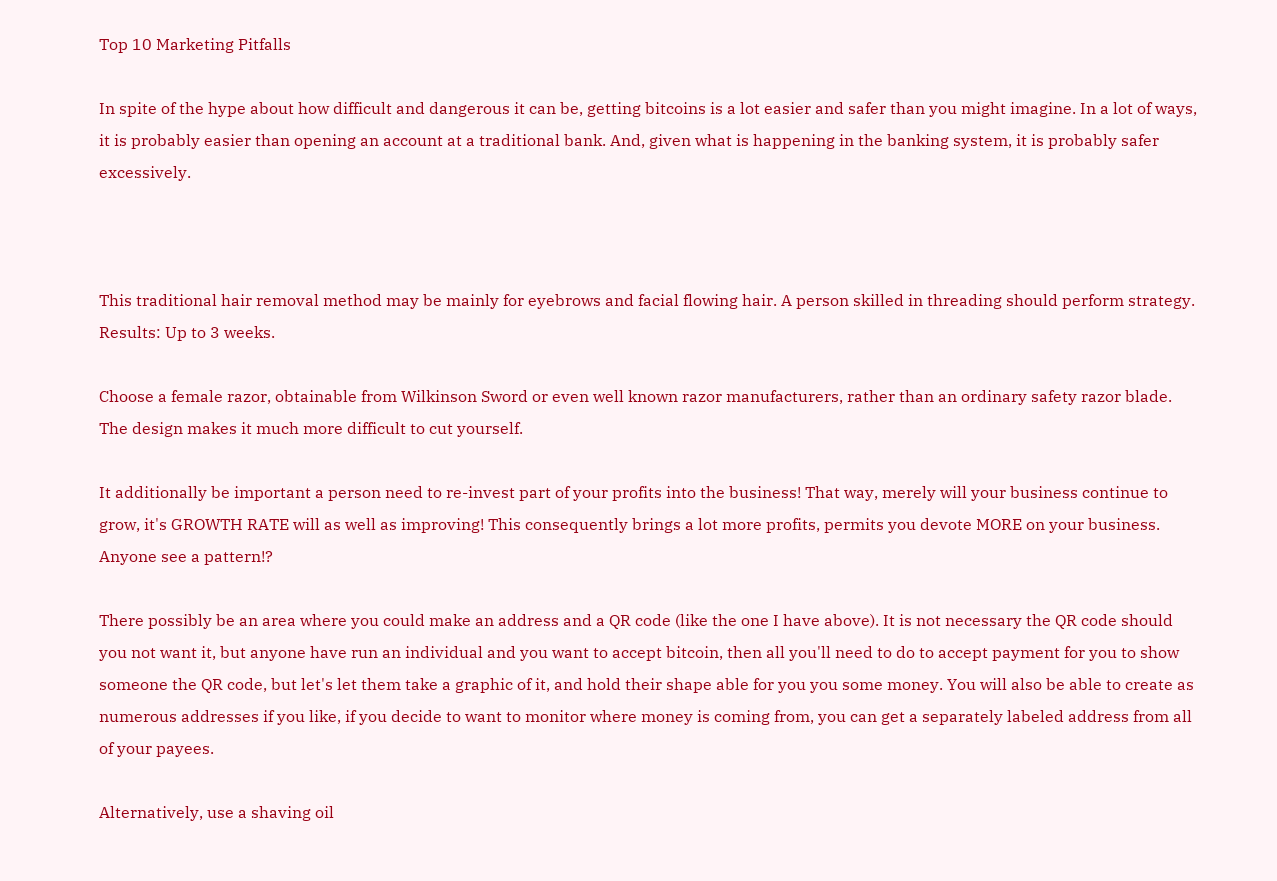Top 10 Marketing Pitfalls

In spite of the hype about how difficult and dangerous it can be, getting bitcoins is a lot easier and safer than you might imagine. In a lot of ways, it is probably easier than opening an account at a traditional bank. And, given what is happening in the banking system, it is probably safer excessively.



This traditional hair removal method may be mainly for eyebrows and facial flowing hair. A person skilled in threading should perform strategy. Results: Up to 3 weeks.

Choose a female razor, obtainable from Wilkinson Sword or even well known razor manufacturers, rather than an ordinary safety razor blade. The design makes it much more difficult to cut yourself.

It additionally be important a person need to re-invest part of your profits into the business! That way, merely will your business continue to grow, it's GROWTH RATE will as well as improving! This consequently brings a lot more profits, permits you devote MORE on your business. Anyone see a pattern!?

There possibly be an area where you could make an address and a QR code (like the one I have above). It is not necessary the QR code should you not want it, but anyone have run an individual and you want to accept bitcoin, then all you'll need to do to accept payment for you to show someone the QR code, but let's let them take a graphic of it, and hold their shape able for you you some money. You will also be able to create as numerous addresses if you like, if you decide to want to monitor where money is coming from, you can get a separately labeled address from all of your payees.

Alternatively, use a shaving oil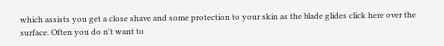which assists you get a close shave and some protection to your skin as the blade glides click here over the surface. Often you do n't want to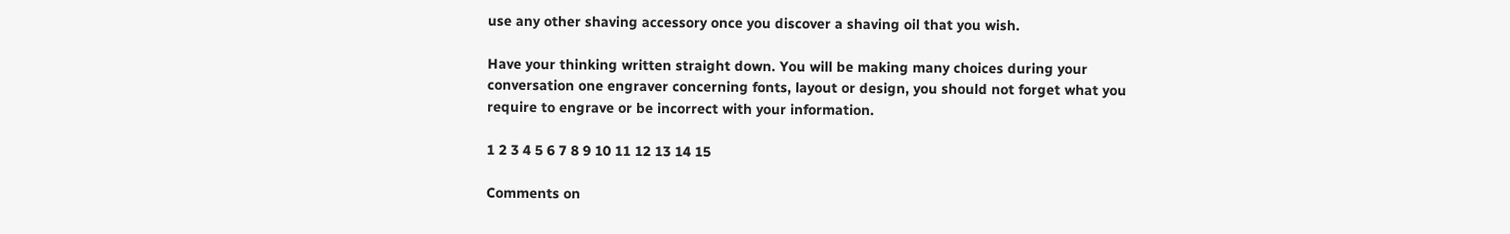use any other shaving accessory once you discover a shaving oil that you wish.

Have your thinking written straight down. You will be making many choices during your conversation one engraver concerning fonts, layout or design, you should not forget what you require to engrave or be incorrect with your information.

1 2 3 4 5 6 7 8 9 10 11 12 13 14 15

Comments on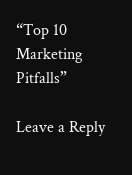“Top 10 Marketing Pitfalls”

Leave a Reply